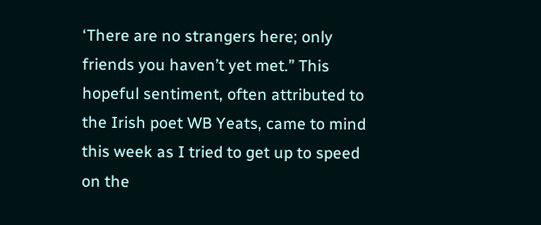‘There are no strangers here; only friends you haven’t yet met.” This hopeful sentiment, often attributed to the Irish poet WB Yeats, came to mind this week as I tried to get up to speed on the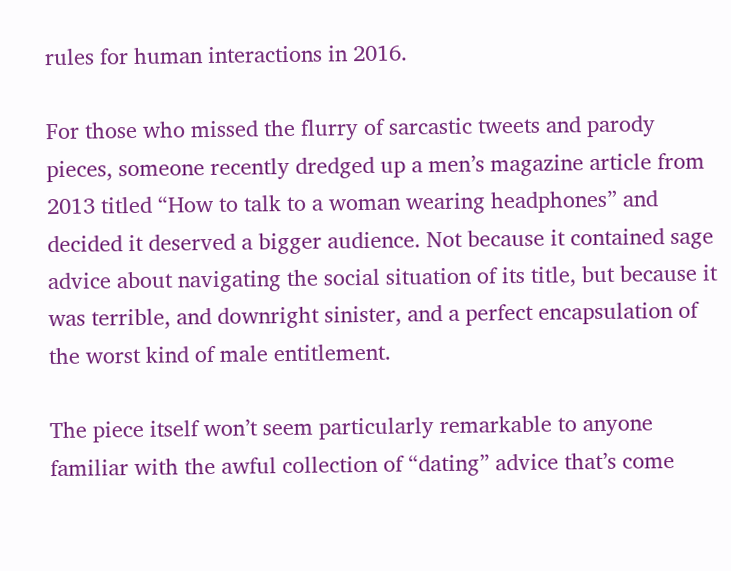rules for human interactions in 2016.

For those who missed the flurry of sarcastic tweets and parody pieces, someone recently dredged up a men’s magazine article from 2013 titled “How to talk to a woman wearing headphones” and decided it deserved a bigger audience. Not because it contained sage advice about navigating the social situation of its title, but because it was terrible, and downright sinister, and a perfect encapsulation of the worst kind of male entitlement.

The piece itself won’t seem particularly remarkable to anyone familiar with the awful collection of “dating” advice that’s come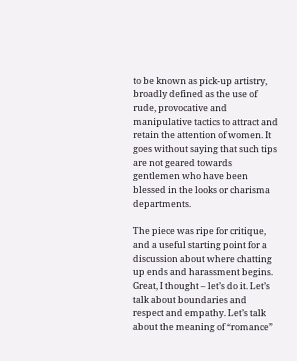to be known as pick-up artistry, broadly defined as the use of rude, provocative and manipulative tactics to attract and retain the attention of women. It goes without saying that such tips are not geared towards gentlemen who have been blessed in the looks or charisma departments.

The piece was ripe for critique, and a useful starting point for a discussion about where chatting up ends and harassment begins. Great, I thought – let’s do it. Let’s talk about boundaries and respect and empathy. Let’s talk about the meaning of “romance”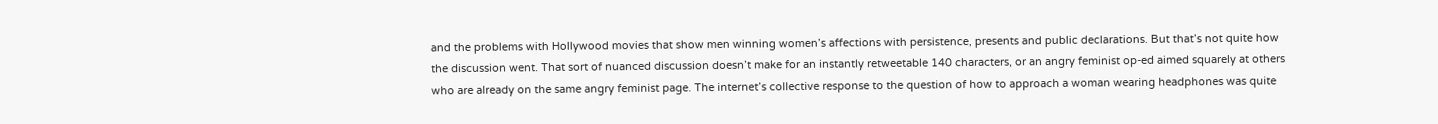and the problems with Hollywood movies that show men winning women’s affections with persistence, presents and public declarations. But that’s not quite how the discussion went. That sort of nuanced discussion doesn’t make for an instantly retweetable 140 characters, or an angry feminist op-ed aimed squarely at others who are already on the same angry feminist page. The internet’s collective response to the question of how to approach a woman wearing headphones was quite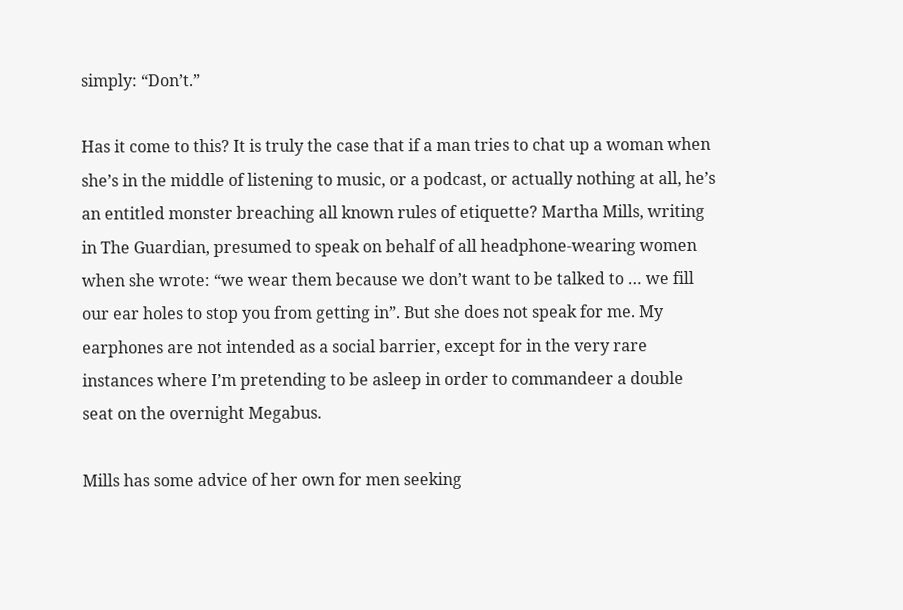simply: “Don’t.”

Has it come to this? It is truly the case that if a man tries to chat up a woman when she’s in the middle of listening to music, or a podcast, or actually nothing at all, he’s an entitled monster breaching all known rules of etiquette? Martha Mills, writing in The Guardian, presumed to speak on behalf of all headphone-wearing women when she wrote: “we wear them because we don’t want to be talked to … we fill our ear holes to stop you from getting in”. But she does not speak for me. My earphones are not intended as a social barrier, except for in the very rare instances where I’m pretending to be asleep in order to commandeer a double seat on the overnight Megabus.

Mills has some advice of her own for men seeking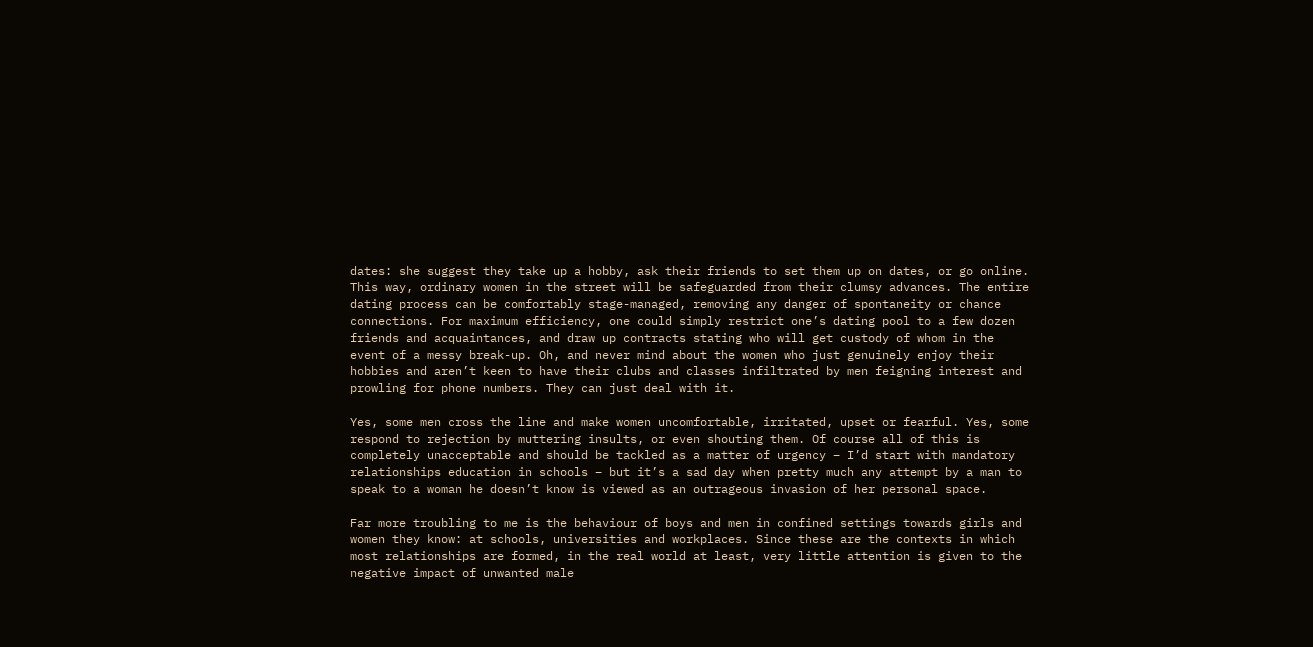dates: she suggest they take up a hobby, ask their friends to set them up on dates, or go online. This way, ordinary women in the street will be safeguarded from their clumsy advances. The entire dating process can be comfortably stage-managed, removing any danger of spontaneity or chance connections. For maximum efficiency, one could simply restrict one’s dating pool to a few dozen friends and acquaintances, and draw up contracts stating who will get custody of whom in the event of a messy break-up. Oh, and never mind about the women who just genuinely enjoy their hobbies and aren’t keen to have their clubs and classes infiltrated by men feigning interest and prowling for phone numbers. They can just deal with it.

Yes, some men cross the line and make women uncomfortable, irritated, upset or fearful. Yes, some respond to rejection by muttering insults, or even shouting them. Of course all of this is completely unacceptable and should be tackled as a matter of urgency – I’d start with mandatory relationships education in schools – but it’s a sad day when pretty much any attempt by a man to speak to a woman he doesn’t know is viewed as an outrageous invasion of her personal space.

Far more troubling to me is the behaviour of boys and men in confined settings towards girls and women they know: at schools, universities and workplaces. Since these are the contexts in which most relationships are formed, in the real world at least, very little attention is given to the negative impact of unwanted male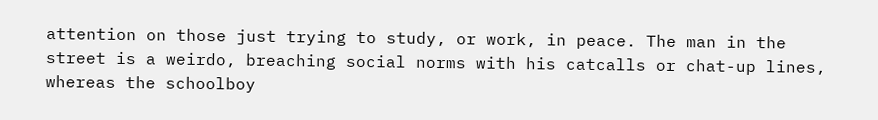attention on those just trying to study, or work, in peace. The man in the street is a weirdo, breaching social norms with his catcalls or chat-up lines, whereas the schoolboy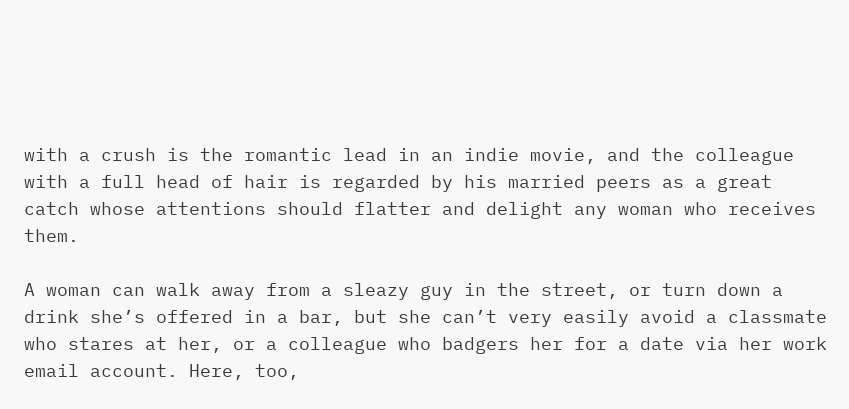with a crush is the romantic lead in an indie movie, and the colleague with a full head of hair is regarded by his married peers as a great catch whose attentions should flatter and delight any woman who receives them.

A woman can walk away from a sleazy guy in the street, or turn down a drink she’s offered in a bar, but she can’t very easily avoid a classmate who stares at her, or a colleague who badgers her for a date via her work email account. Here, too,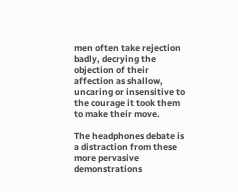men often take rejection badly, decrying the objection of their affection as shallow, uncaring or insensitive to the courage it took them to make their move.

The headphones debate is a distraction from these more pervasive demonstrations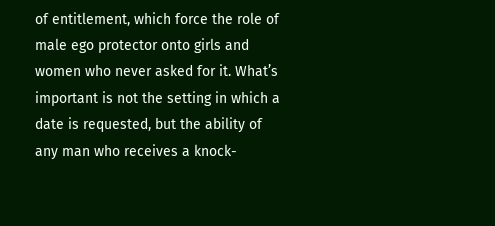of entitlement, which force the role of male ego protector onto girls and women who never asked for it. What’s important is not the setting in which a date is requested, but the ability of any man who receives a knock-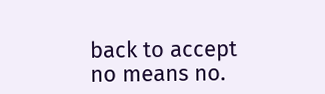back to accept no means no.